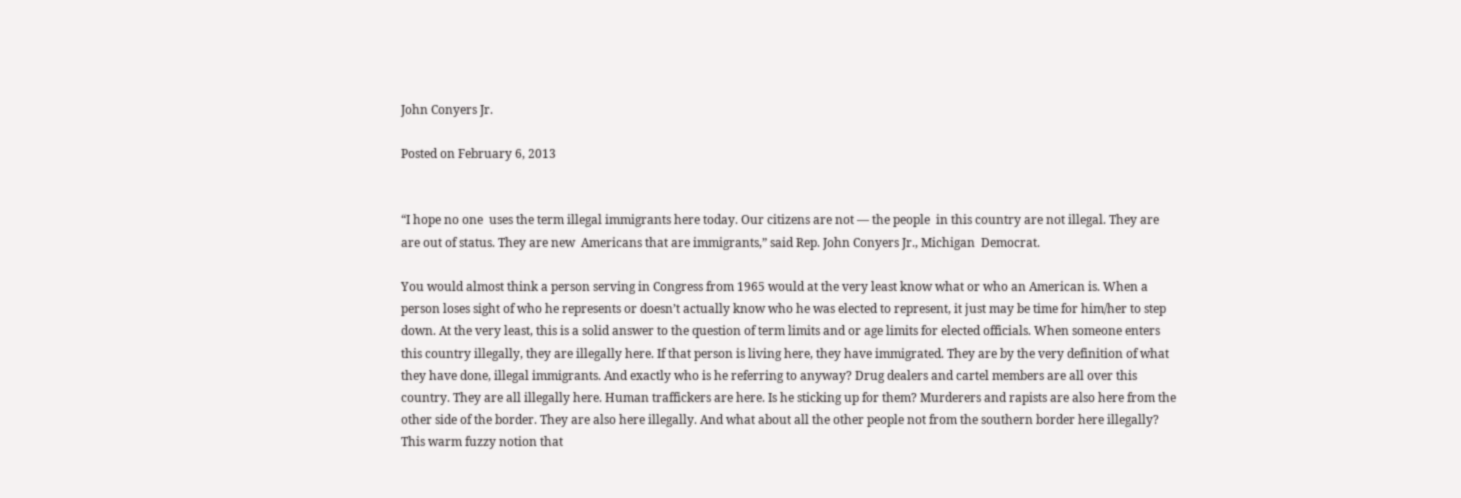John Conyers Jr.

Posted on February 6, 2013


“I hope no one  uses the term illegal immigrants here today. Our citizens are not — the people  in this country are not illegal. They are are out of status. They are new  Americans that are immigrants,” said Rep. John Conyers Jr., Michigan  Democrat.

You would almost think a person serving in Congress from 1965 would at the very least know what or who an American is. When a person loses sight of who he represents or doesn’t actually know who he was elected to represent, it just may be time for him/her to step down. At the very least, this is a solid answer to the question of term limits and or age limits for elected officials. When someone enters this country illegally, they are illegally here. If that person is living here, they have immigrated. They are by the very definition of what they have done, illegal immigrants. And exactly who is he referring to anyway? Drug dealers and cartel members are all over this country. They are all illegally here. Human traffickers are here. Is he sticking up for them? Murderers and rapists are also here from the other side of the border. They are also here illegally. And what about all the other people not from the southern border here illegally? This warm fuzzy notion that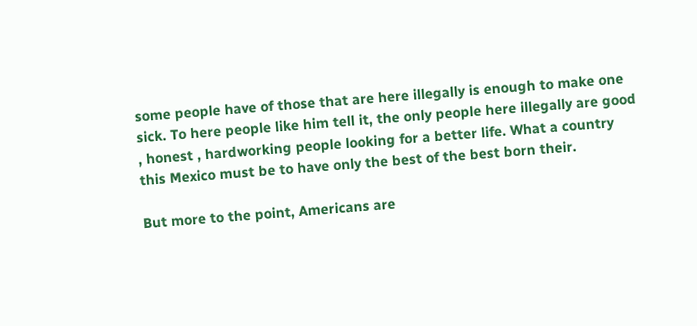some people have of those that are here illegally is enough to make one sick. To here people like him tell it, the only people here illegally are good , honest , hardworking people looking for a better life. What a country this Mexico must be to have only the best of the best born their.

But more to the point, Americans are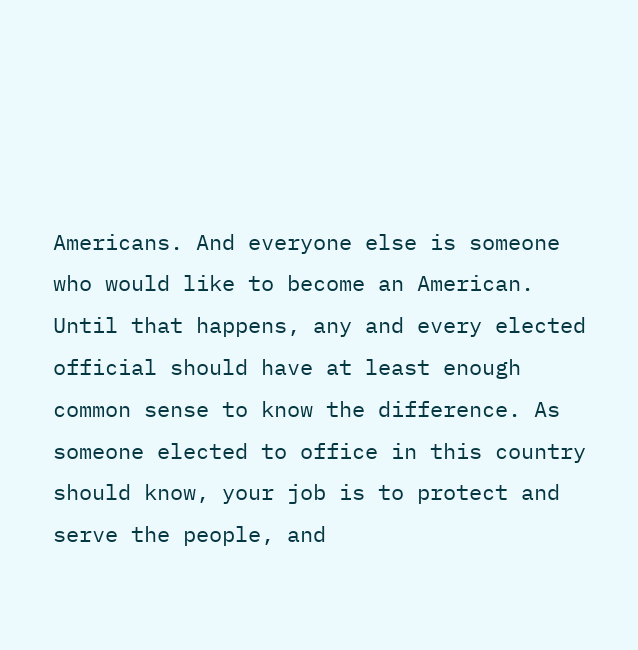Americans. And everyone else is someone who would like to become an American. Until that happens, any and every elected official should have at least enough common sense to know the difference. As someone elected to office in this country should know, your job is to protect and serve the people, and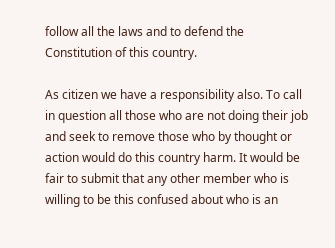follow all the laws and to defend the Constitution of this country.

As citizen we have a responsibility also. To call in question all those who are not doing their job and seek to remove those who by thought or action would do this country harm. It would be fair to submit that any other member who is willing to be this confused about who is an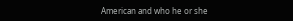American and who he or she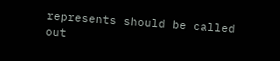represents should be called out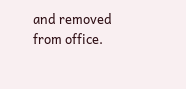and removed from office.